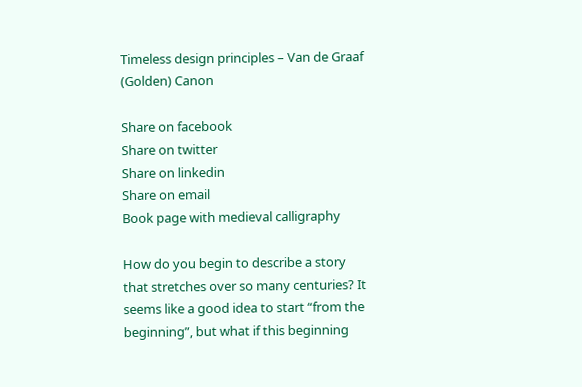Timeless design principles – Van de Graaf (Golden) Canon

Share on facebook
Share on twitter
Share on linkedin
Share on email
Book page with medieval calligraphy

How do you begin to describe a story that stretches over so many centuries? It seems like a good idea to start “from the beginning”, but what if this beginning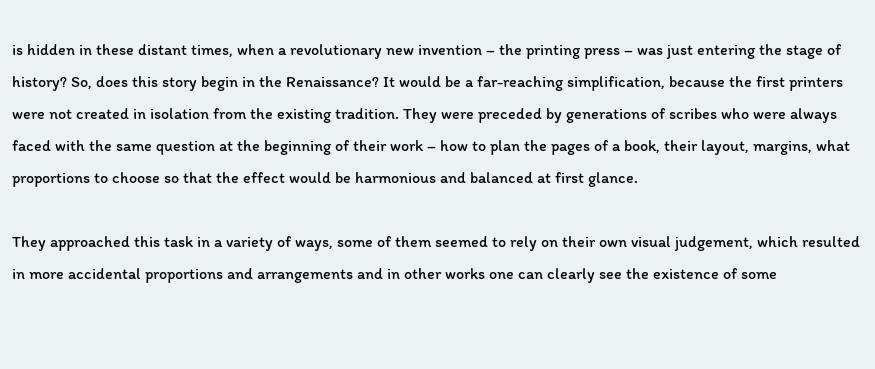is hidden in these distant times, when a revolutionary new invention – the printing press – was just entering the stage of history? So, does this story begin in the Renaissance? It would be a far-reaching simplification, because the first printers were not created in isolation from the existing tradition. They were preceded by generations of scribes who were always faced with the same question at the beginning of their work – how to plan the pages of a book, their layout, margins, what proportions to choose so that the effect would be harmonious and balanced at first glance.

They approached this task in a variety of ways, some of them seemed to rely on their own visual judgement, which resulted in more accidental proportions and arrangements and in other works one can clearly see the existence of some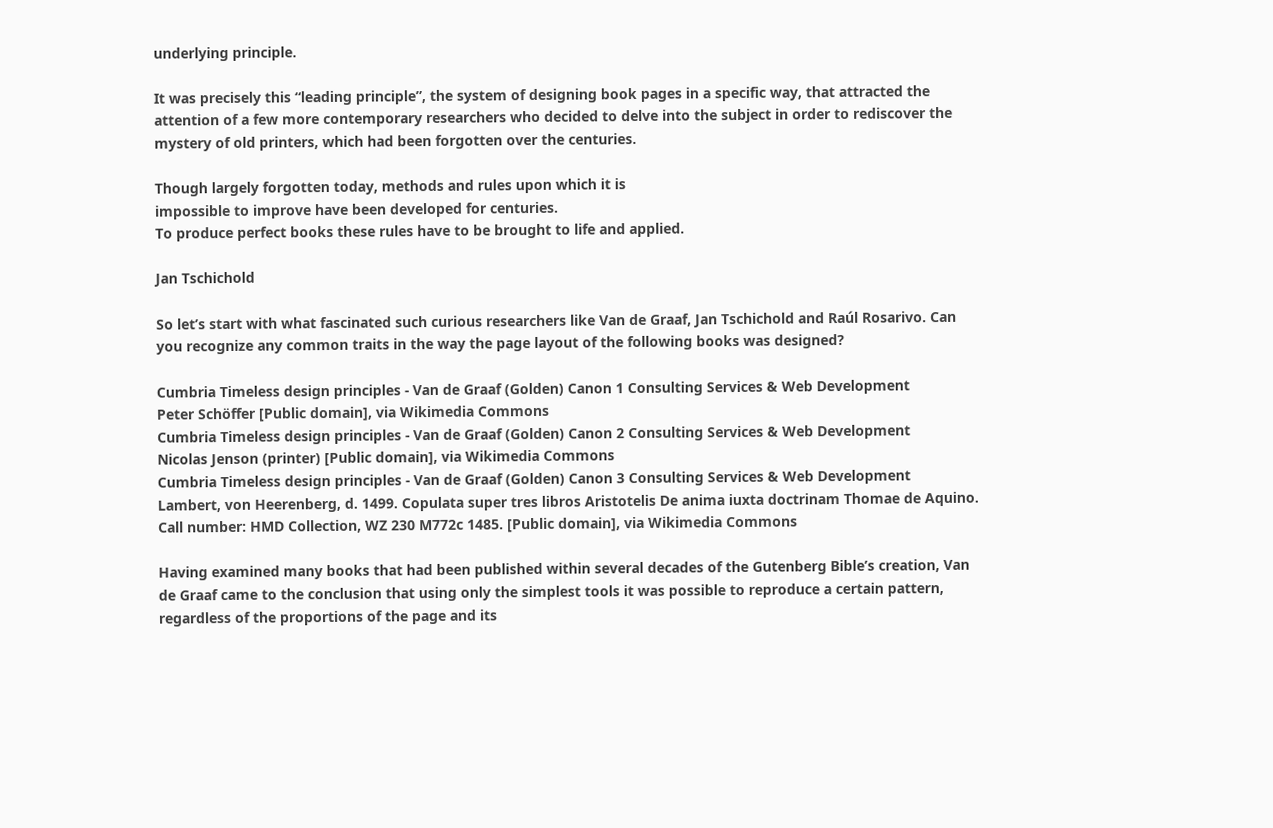underlying principle.

It was precisely this “leading principle”, the system of designing book pages in a specific way, that attracted the attention of a few more contemporary researchers who decided to delve into the subject in order to rediscover the mystery of old printers, which had been forgotten over the centuries.

Though largely forgotten today, methods and rules upon which it is
impossible to improve have been developed for centuries.
To produce perfect books these rules have to be brought to life and applied.

Jan Tschichold

So let’s start with what fascinated such curious researchers like Van de Graaf, Jan Tschichold and Raúl Rosarivo. Can you recognize any common traits in the way the page layout of the following books was designed?

Cumbria Timeless design principles - Van de Graaf (Golden) Canon 1 Consulting Services & Web Development
Peter Schöffer [Public domain], via Wikimedia Commons
Cumbria Timeless design principles - Van de Graaf (Golden) Canon 2 Consulting Services & Web Development
Nicolas Jenson (printer) [Public domain], via Wikimedia Commons
Cumbria Timeless design principles - Van de Graaf (Golden) Canon 3 Consulting Services & Web Development
Lambert, von Heerenberg, d. 1499. Copulata super tres libros Aristotelis De anima iuxta doctrinam Thomae de Aquino.  Call number: HMD Collection, WZ 230 M772c 1485. [Public domain], via Wikimedia Commons

Having examined many books that had been published within several decades of the Gutenberg Bible’s creation, Van de Graaf came to the conclusion that using only the simplest tools it was possible to reproduce a certain pattern, regardless of the proportions of the page and its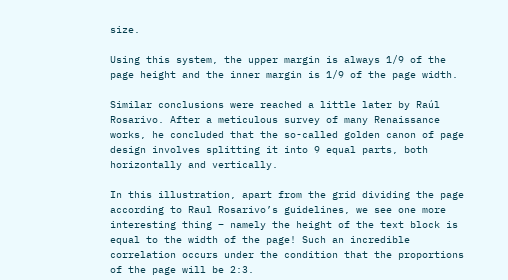size.

Using this system, the upper margin is always 1/9 of the page height and the inner margin is 1/9 of the page width.

Similar conclusions were reached a little later by Raúl Rosarivo. After a meticulous survey of many Renaissance works, he concluded that the so-called golden canon of page design involves splitting it into 9 equal parts, both horizontally and vertically.

In this illustration, apart from the grid dividing the page according to Raul Rosarivo’s guidelines, we see one more interesting thing – namely the height of the text block is equal to the width of the page! Such an incredible correlation occurs under the condition that the proportions of the page will be 2:3.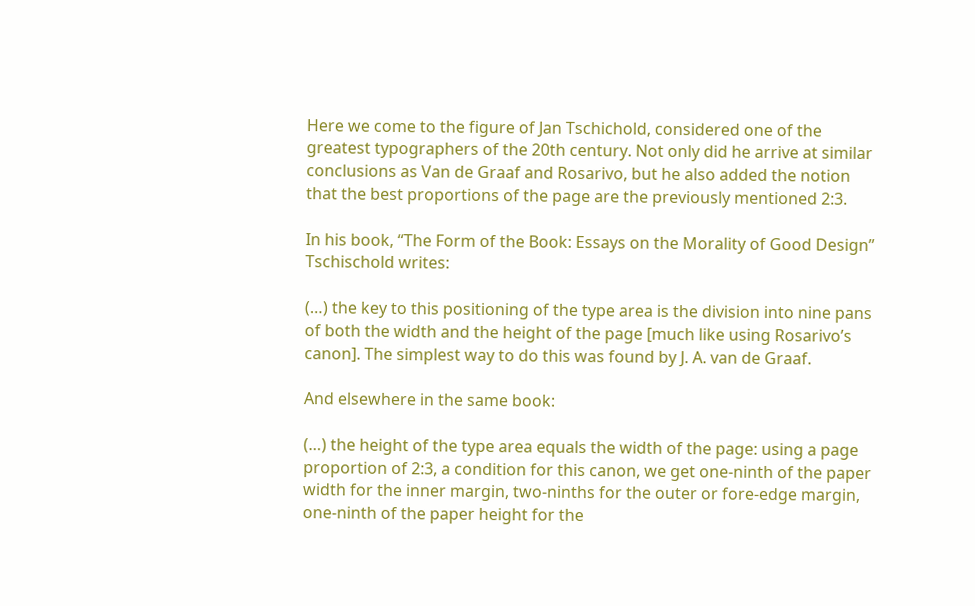Here we come to the figure of Jan Tschichold, considered one of the greatest typographers of the 20th century. Not only did he arrive at similar conclusions as Van de Graaf and Rosarivo, but he also added the notion that the best proportions of the page are the previously mentioned 2:3.

In his book, “The Form of the Book: Essays on the Morality of Good Design” Tschischold writes:

(…) the key to this positioning of the type area is the division into nine pans of both the width and the height of the page [much like using Rosarivo’s canon]. The simplest way to do this was found by J. A. van de Graaf.

And elsewhere in the same book:

(…) the height of the type area equals the width of the page: using a page proportion of 2:3, a condition for this canon, we get one-ninth of the paper width for the inner margin, two-ninths for the outer or fore-edge margin, one-ninth of the paper height for the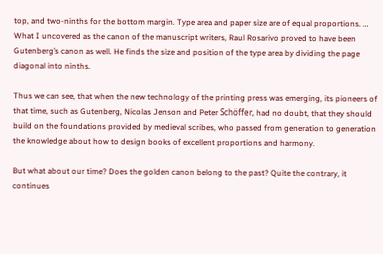top, and two-ninths for the bottom margin. Type area and paper size are of equal proportions. … What I uncovered as the canon of the manuscript writers, Raul Rosarivo proved to have been Gutenberg’s canon as well. He finds the size and position of the type area by dividing the page diagonal into ninths.

Thus we can see, that when the new technology of the printing press was emerging, its pioneers of that time, such as Gutenberg, Nicolas Jenson and Peter Schöffer, had no doubt, that they should build on the foundations provided by medieval scribes, who passed from generation to generation the knowledge about how to design books of excellent proportions and harmony.

But what about our time? Does the golden canon belong to the past? Quite the contrary, it continues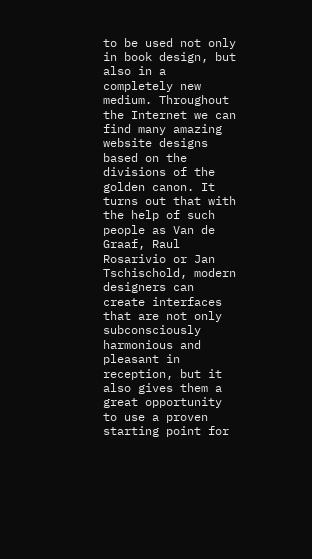to be used not only in book design, but also in a completely new medium. Throughout the Internet we can find many amazing website designs based on the divisions of the golden canon. It turns out that with the help of such people as Van de Graaf, Raul Rosarivio or Jan Tschischold, modern designers can create interfaces that are not only subconsciously harmonious and pleasant in reception, but it also gives them a great opportunity to use a proven starting point for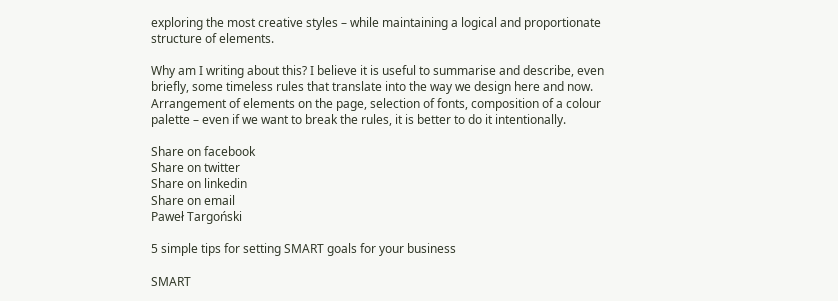exploring the most creative styles – while maintaining a logical and proportionate structure of elements.

Why am I writing about this? I believe it is useful to summarise and describe, even briefly, some timeless rules that translate into the way we design here and now. Arrangement of elements on the page, selection of fonts, composition of a colour palette – even if we want to break the rules, it is better to do it intentionally.

Share on facebook
Share on twitter
Share on linkedin
Share on email
Paweł Targoński

5 simple tips for setting SMART goals for your business

SMART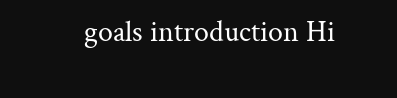goals introduction Hi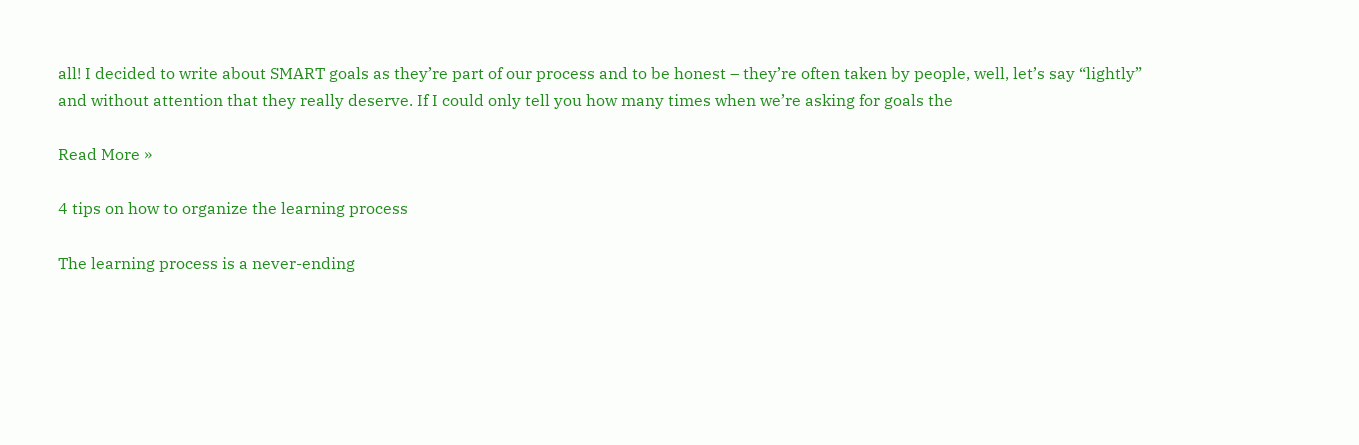all! I decided to write about SMART goals as they’re part of our process and to be honest – they’re often taken by people, well, let’s say “lightly”  and without attention that they really deserve. If I could only tell you how many times when we’re asking for goals the

Read More »

4 tips on how to organize the learning process

The learning process is a never-ending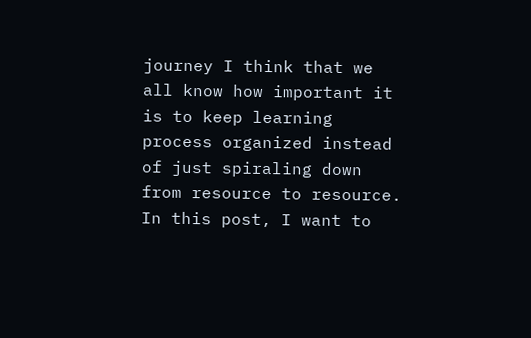journey I think that we all know how important it is to keep learning process organized instead of just spiraling down from resource to resource. In this post, I want to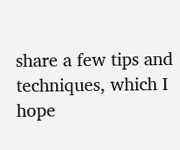share a few tips and techniques, which I hope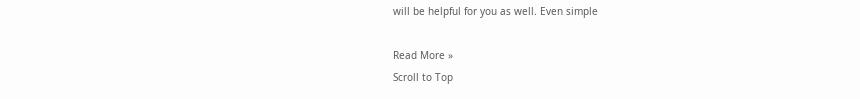will be helpful for you as well. Even simple

Read More »
Scroll to Top